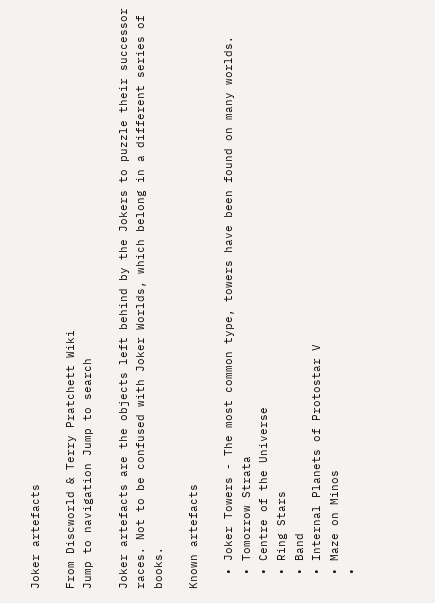Joker artefacts

From Discworld & Terry Pratchett Wiki
Jump to navigation Jump to search

Joker artefacts are the objects left behind by the Jokers to puzzle their successor races. Not to be confused with Joker Worlds, which belong in a different series of books.

Known artefacts

  • Joker Towers - The most common type, towers have been found on many worlds.
  • Tomorrow Strata
  • Centre of the Universe
  • Ring Stars
  • Band
  • Internal Planets of Protostar V
  • Maze on Minos
  •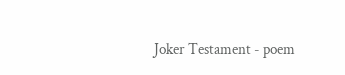Joker Testament - poem